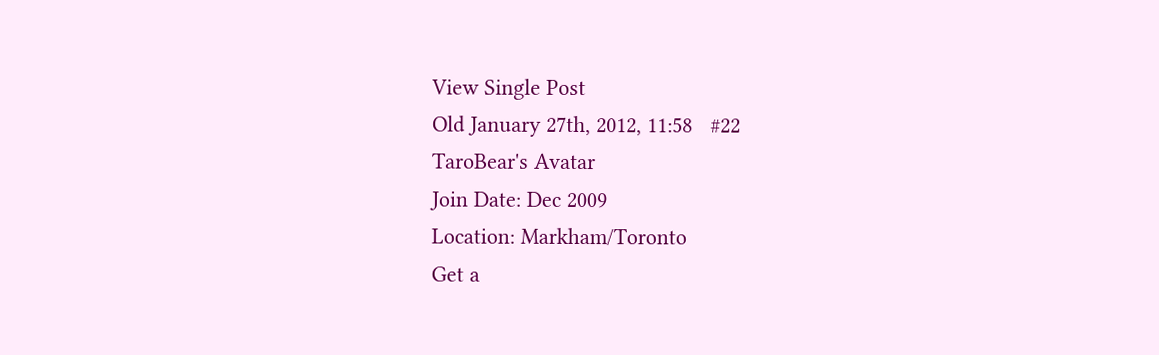View Single Post
Old January 27th, 2012, 11:58   #22
TaroBear's Avatar
Join Date: Dec 2009
Location: Markham/Toronto
Get a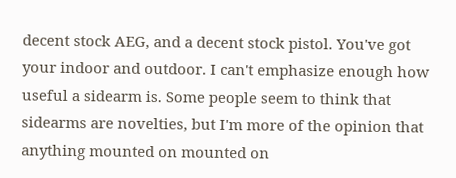decent stock AEG, and a decent stock pistol. You've got your indoor and outdoor. I can't emphasize enough how useful a sidearm is. Some people seem to think that sidearms are novelties, but I'm more of the opinion that anything mounted on mounted on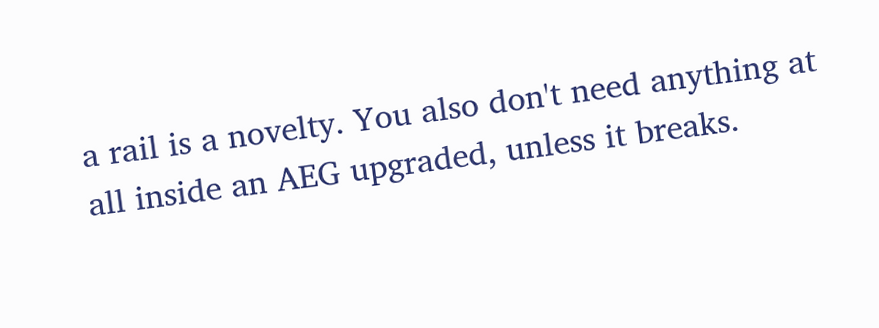a rail is a novelty. You also don't need anything at all inside an AEG upgraded, unless it breaks.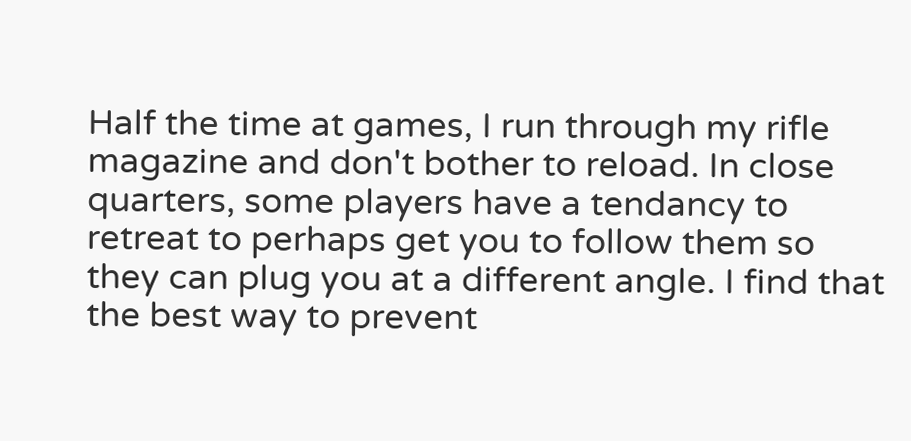Half the time at games, I run through my rifle magazine and don't bother to reload. In close quarters, some players have a tendancy to retreat to perhaps get you to follow them so they can plug you at a different angle. I find that the best way to prevent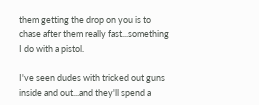them getting the drop on you is to chase after them really fast...something I do with a pistol.

I've seen dudes with tricked out guns inside and out...and they'll spend a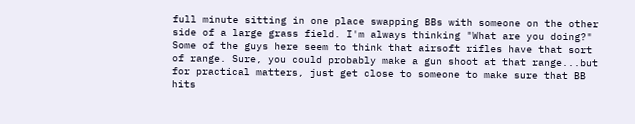full minute sitting in one place swapping BBs with someone on the other side of a large grass field. I'm always thinking "What are you doing?" Some of the guys here seem to think that airsoft rifles have that sort of range. Sure, you could probably make a gun shoot at that range...but for practical matters, just get close to someone to make sure that BB hits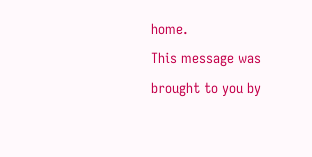home.
This message was brought to you by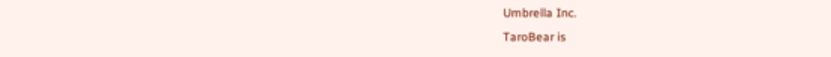Umbrella Inc.
TaroBear is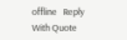offline   Reply With Quote